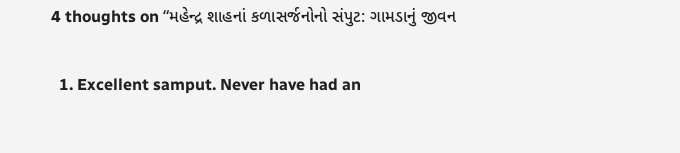4 thoughts on “મહેન્દ્ર શાહનાં કળાસર્જનોનો સંપુટ: ગામડાનું જીવન

  1. Excellent samput. Never have had an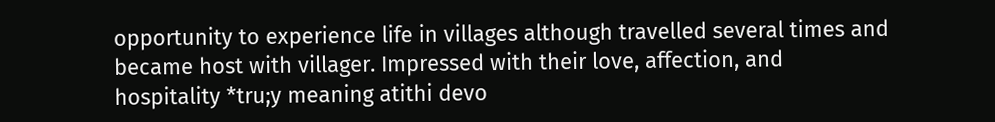opportunity to experience life in villages although travelled several times and became host with villager. Impressed with their love, affection, and hospitality *tru;y meaning atithi devo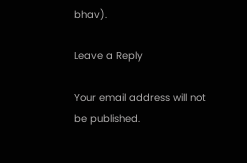bhav).

Leave a Reply

Your email address will not be published.